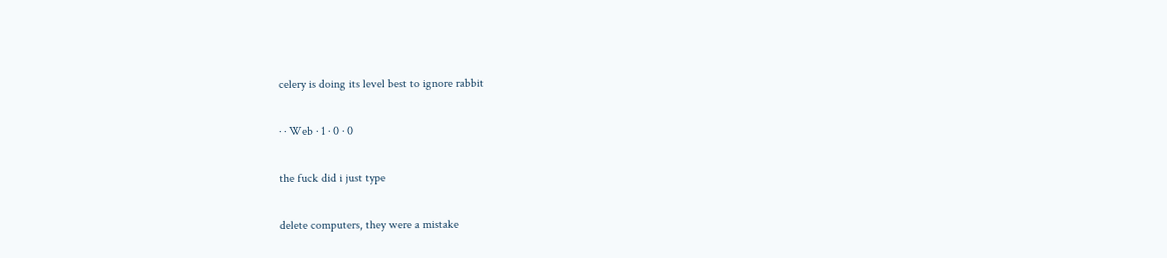celery is doing its level best to ignore rabbit

· · Web · 1 · 0 · 0

the fuck did i just type

delete computers, they were a mistake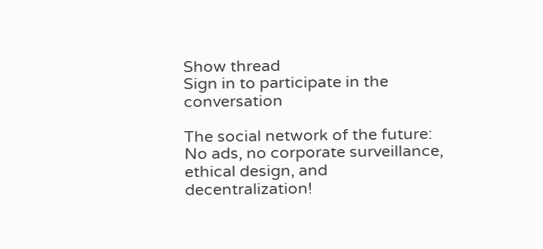Show thread
Sign in to participate in the conversation

The social network of the future: No ads, no corporate surveillance, ethical design, and decentralization!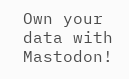Own your data with Mastodon!